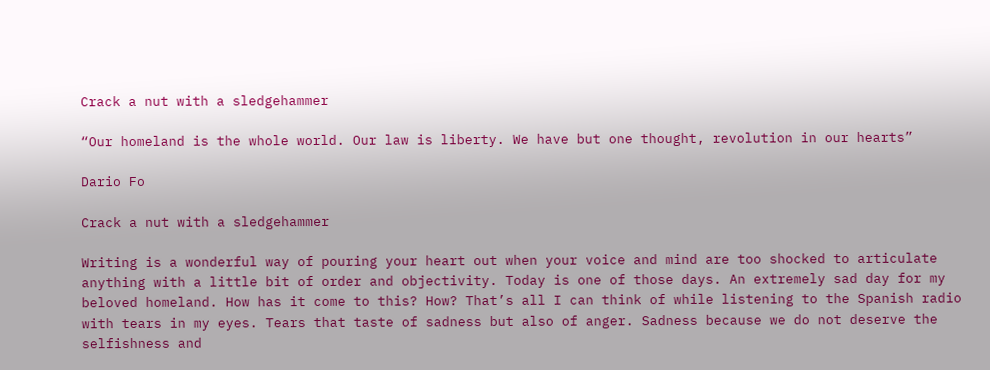Crack a nut with a sledgehammer

“Our homeland is the whole world. Our law is liberty. We have but one thought, revolution in our hearts”

Dario Fo

Crack a nut with a sledgehammer

Writing is a wonderful way of pouring your heart out when your voice and mind are too shocked to articulate anything with a little bit of order and objectivity. Today is one of those days. An extremely sad day for my beloved homeland. How has it come to this? How? That’s all I can think of while listening to the Spanish radio with tears in my eyes. Tears that taste of sadness but also of anger. Sadness because we do not deserve the selfishness and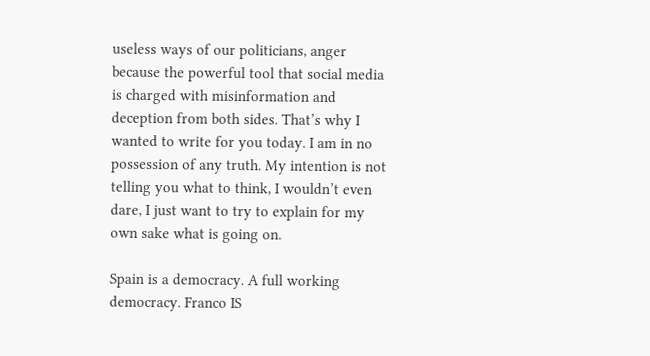useless ways of our politicians, anger because the powerful tool that social media is charged with misinformation and deception from both sides. That’s why I wanted to write for you today. I am in no possession of any truth. My intention is not telling you what to think, I wouldn’t even dare, I just want to try to explain for my own sake what is going on.

Spain is a democracy. A full working democracy. Franco IS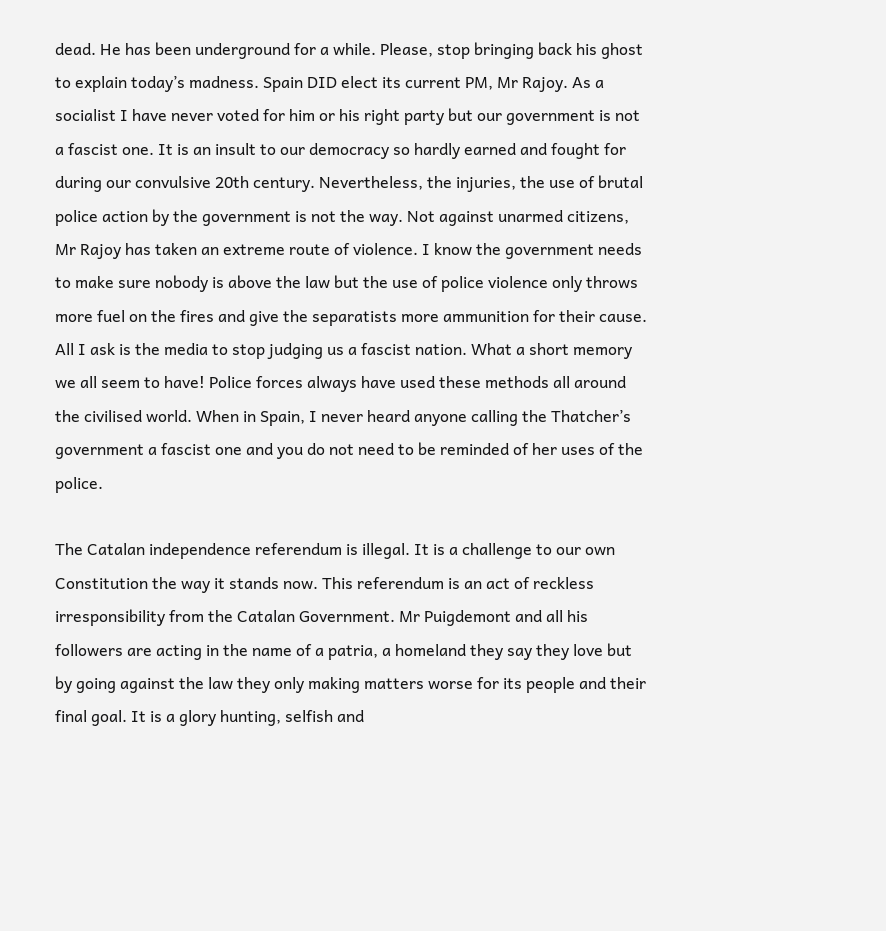dead. He has been underground for a while. Please, stop bringing back his ghost to explain today’s madness. Spain DID elect its current PM, Mr Rajoy. As a socialist I have never voted for him or his right party but our government is not a fascist one. It is an insult to our democracy so hardly earned and fought for during our convulsive 20th century. Nevertheless, the injuries, the use of brutal police action by the government is not the way. Not against unarmed citizens, Mr Rajoy has taken an extreme route of violence. I know the government needs to make sure nobody is above the law but the use of police violence only throws more fuel on the fires and give the separatists more ammunition for their cause. All I ask is the media to stop judging us a fascist nation. What a short memory we all seem to have! Police forces always have used these methods all around the civilised world. When in Spain, I never heard anyone calling the Thatcher’s government a fascist one and you do not need to be reminded of her uses of the police.

The Catalan independence referendum is illegal. It is a challenge to our own Constitution the way it stands now. This referendum is an act of reckless irresponsibility from the Catalan Government. Mr Puigdemont and all his followers are acting in the name of a patria, a homeland they say they love but by going against the law they only making matters worse for its people and their final goal. It is a glory hunting, selfish and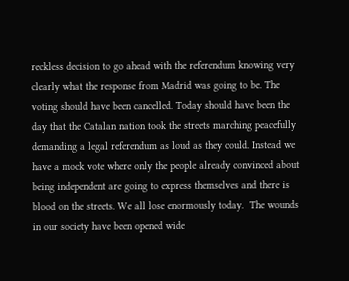reckless decision to go ahead with the referendum knowing very clearly what the response from Madrid was going to be. The voting should have been cancelled. Today should have been the day that the Catalan nation took the streets marching peacefully demanding a legal referendum as loud as they could. Instead we have a mock vote where only the people already convinced about being independent are going to express themselves and there is blood on the streets. We all lose enormously today.  The wounds in our society have been opened wide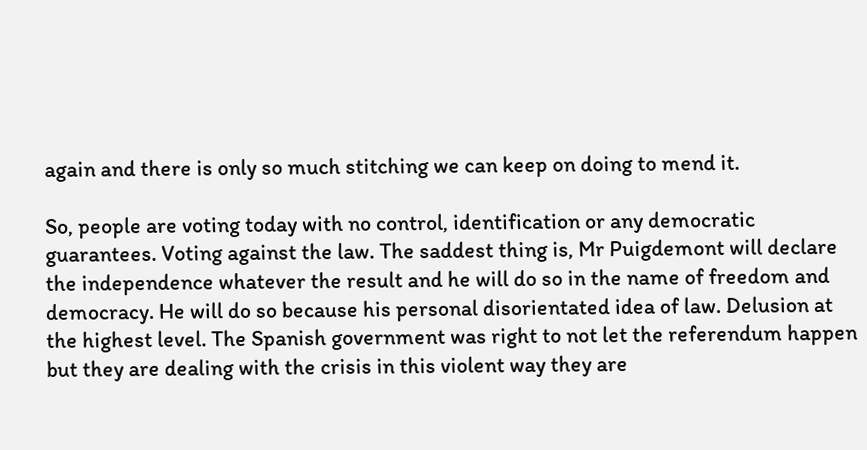again and there is only so much stitching we can keep on doing to mend it.

So, people are voting today with no control, identification or any democratic guarantees. Voting against the law. The saddest thing is, Mr Puigdemont will declare the independence whatever the result and he will do so in the name of freedom and democracy. He will do so because his personal disorientated idea of law. Delusion at the highest level. The Spanish government was right to not let the referendum happen but they are dealing with the crisis in this violent way they are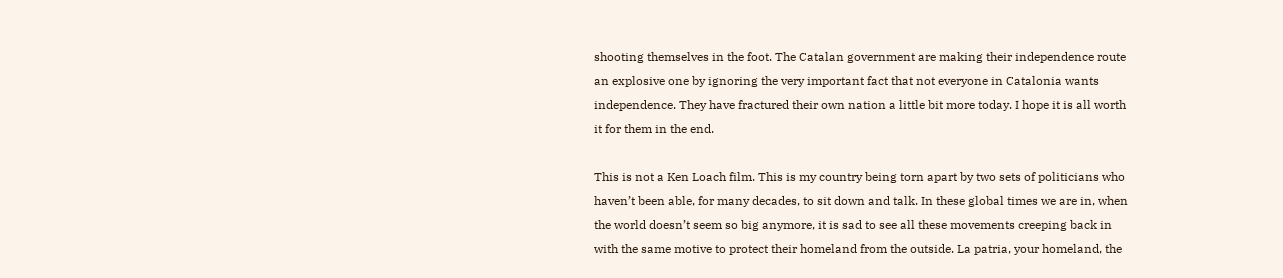shooting themselves in the foot. The Catalan government are making their independence route an explosive one by ignoring the very important fact that not everyone in Catalonia wants independence. They have fractured their own nation a little bit more today. I hope it is all worth it for them in the end.

This is not a Ken Loach film. This is my country being torn apart by two sets of politicians who haven’t been able, for many decades, to sit down and talk. In these global times we are in, when the world doesn’t seem so big anymore, it is sad to see all these movements creeping back in with the same motive to protect their homeland from the outside. La patria, your homeland, the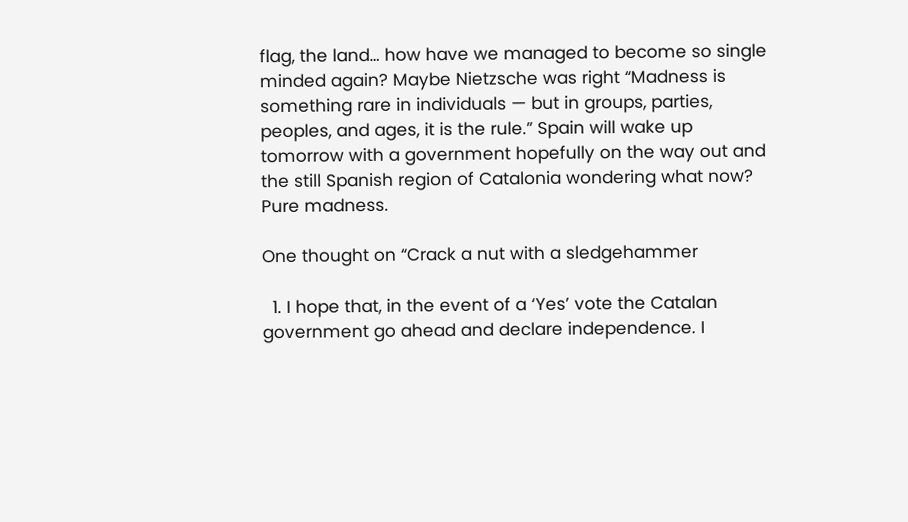flag, the land… how have we managed to become so single minded again? Maybe Nietzsche was right “Madness is something rare in individuals — but in groups, parties, peoples, and ages, it is the rule.” Spain will wake up tomorrow with a government hopefully on the way out and the still Spanish region of Catalonia wondering what now? Pure madness.

One thought on “Crack a nut with a sledgehammer

  1. I hope that, in the event of a ‘Yes’ vote the Catalan government go ahead and declare independence. I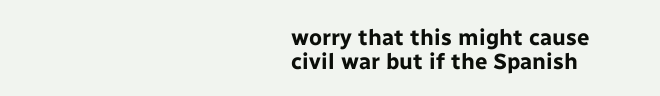worry that this might cause civil war but if the Spanish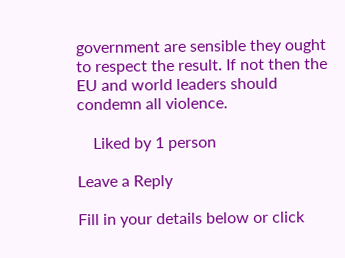government are sensible they ought to respect the result. If not then the EU and world leaders should condemn all violence.

    Liked by 1 person

Leave a Reply

Fill in your details below or click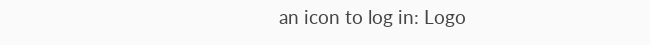an icon to log in: Logo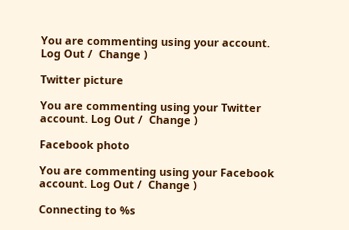You are commenting using your account. Log Out /  Change )

Twitter picture

You are commenting using your Twitter account. Log Out /  Change )

Facebook photo

You are commenting using your Facebook account. Log Out /  Change )

Connecting to %s